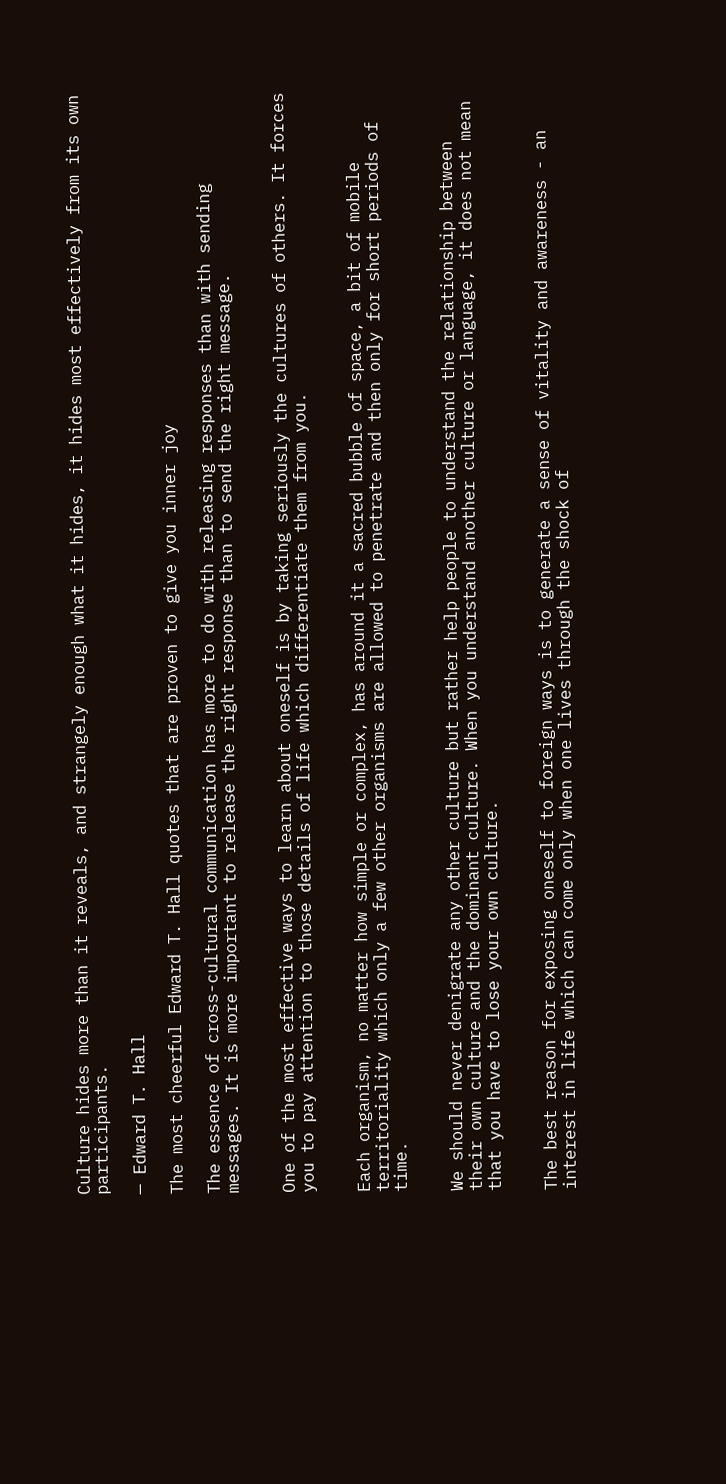Culture hides more than it reveals, and strangely enough what it hides, it hides most effectively from its own participants.

— Edward T. Hall

The most cheerful Edward T. Hall quotes that are proven to give you inner joy

The essence of cross-cultural communication has more to do with releasing responses than with sending messages. It is more important to release the right response than to send the right message.


One of the most effective ways to learn about oneself is by taking seriously the cultures of others. It forces you to pay attention to those details of life which differentiate them from you.


Each organism, no matter how simple or complex, has around it a sacred bubble of space, a bit of mobile territoriality which only a few other organisms are allowed to penetrate and then only for short periods of time.


We should never denigrate any other culture but rather help people to understand the relationship between their own culture and the dominant culture. When you understand another culture or language, it does not mean that you have to lose your own culture.


The best reason for exposing oneself to foreign ways is to generate a sense of vitality and awareness - an interest in life which can come only when one lives through the shock of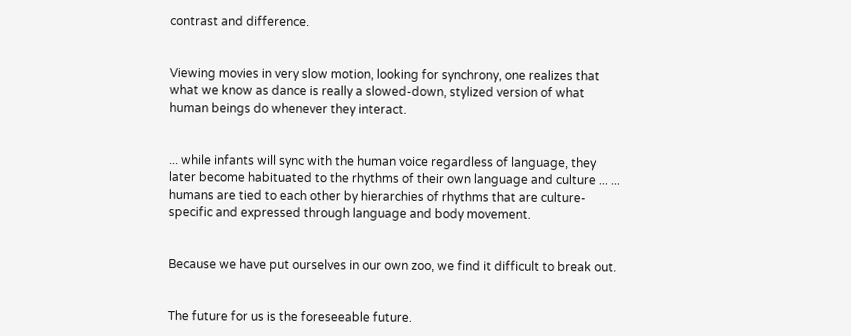contrast and difference.


Viewing movies in very slow motion, looking for synchrony, one realizes that what we know as dance is really a slowed-down, stylized version of what human beings do whenever they interact.


... while infants will sync with the human voice regardless of language, they later become habituated to the rhythms of their own language and culture ... ... humans are tied to each other by hierarchies of rhythms that are culture-specific and expressed through language and body movement.


Because we have put ourselves in our own zoo, we find it difficult to break out.


The future for us is the foreseeable future.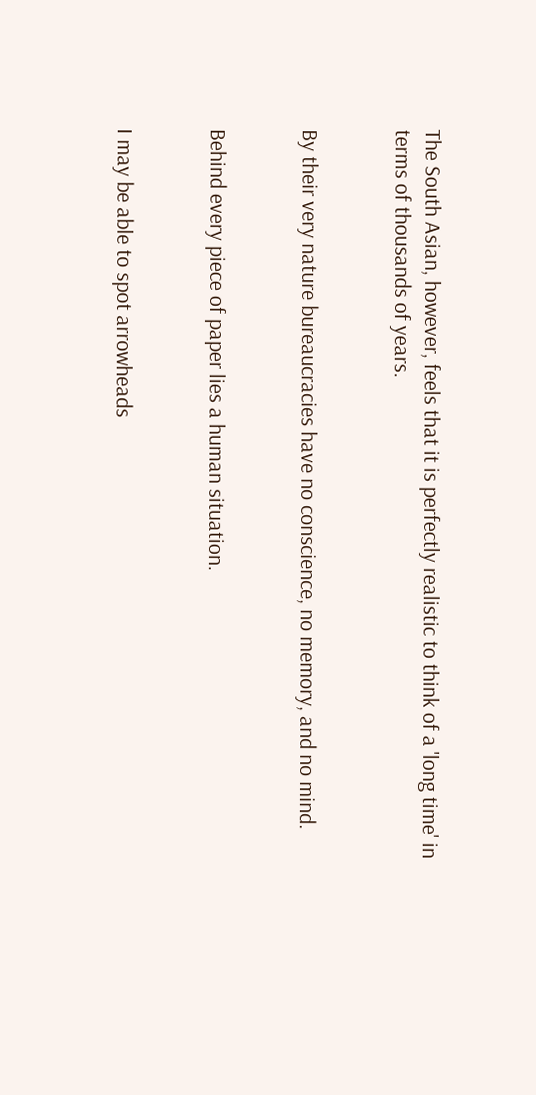The South Asian, however, feels that it is perfectly realistic to think of a 'long time' in terms of thousands of years.


By their very nature bureaucracies have no conscience, no memory, and no mind.


Behind every piece of paper lies a human situation.


I may be able to spot arrowheads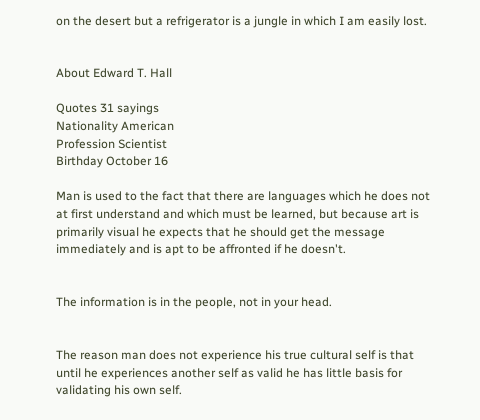on the desert but a refrigerator is a jungle in which I am easily lost.


About Edward T. Hall

Quotes 31 sayings
Nationality American
Profession Scientist
Birthday October 16

Man is used to the fact that there are languages which he does not at first understand and which must be learned, but because art is primarily visual he expects that he should get the message immediately and is apt to be affronted if he doesn't.


The information is in the people, not in your head.


The reason man does not experience his true cultural self is that until he experiences another self as valid he has little basis for validating his own self.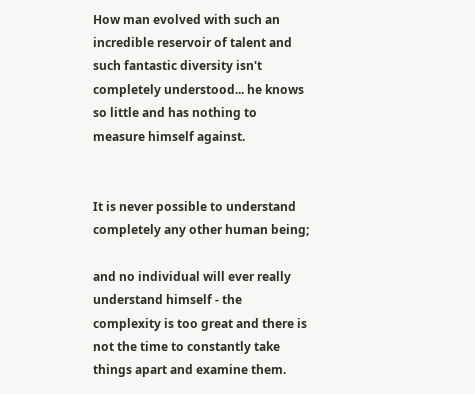How man evolved with such an incredible reservoir of talent and such fantastic diversity isn't completely understood... he knows so little and has nothing to measure himself against.


It is never possible to understand completely any other human being;

and no individual will ever really understand himself - the complexity is too great and there is not the time to constantly take things apart and examine them.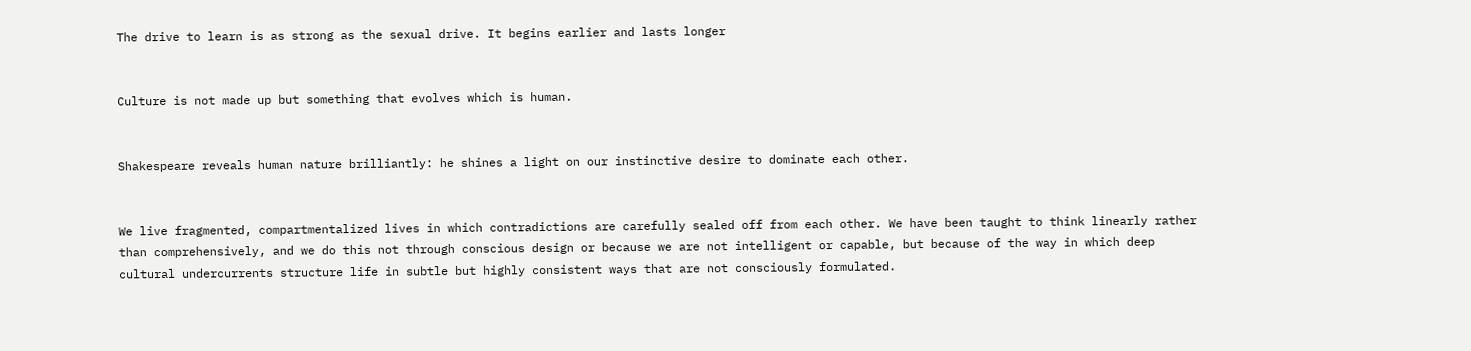The drive to learn is as strong as the sexual drive. It begins earlier and lasts longer


Culture is not made up but something that evolves which is human.


Shakespeare reveals human nature brilliantly: he shines a light on our instinctive desire to dominate each other.


We live fragmented, compartmentalized lives in which contradictions are carefully sealed off from each other. We have been taught to think linearly rather than comprehensively, and we do this not through conscious design or because we are not intelligent or capable, but because of the way in which deep cultural undercurrents structure life in subtle but highly consistent ways that are not consciously formulated.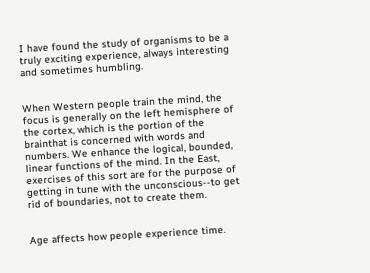I have found the study of organisms to be a truly exciting experience, always interesting and sometimes humbling.


When Western people train the mind, the focus is generally on the left hemisphere of the cortex, which is the portion of the brainthat is concerned with words and numbers. We enhance the logical, bounded, linear functions of the mind. In the East, exercises of this sort are for the purpose of getting in tune with the unconscious--to get rid of boundaries, not to create them.


Age affects how people experience time.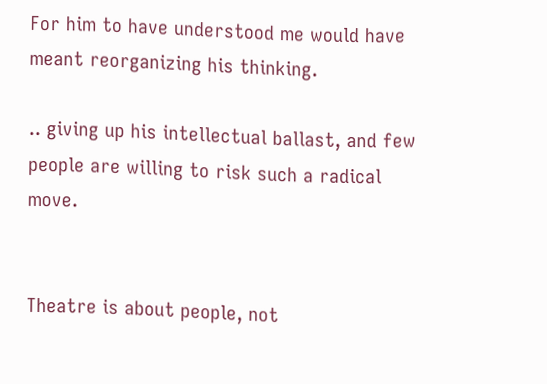For him to have understood me would have meant reorganizing his thinking.

.. giving up his intellectual ballast, and few people are willing to risk such a radical move.


Theatre is about people, not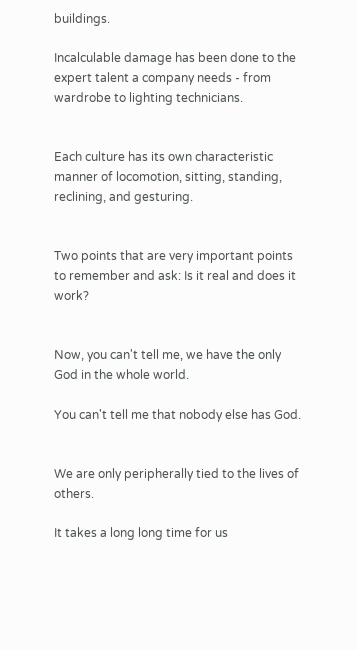buildings.

Incalculable damage has been done to the expert talent a company needs - from wardrobe to lighting technicians.


Each culture has its own characteristic manner of locomotion, sitting, standing, reclining, and gesturing.


Two points that are very important points to remember and ask: Is it real and does it work?


Now, you can't tell me, we have the only God in the whole world.

You can't tell me that nobody else has God.


We are only peripherally tied to the lives of others.

It takes a long long time for us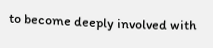to become deeply involved with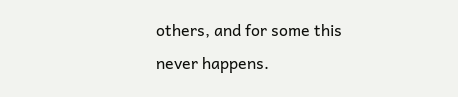others, and for some this never happens.